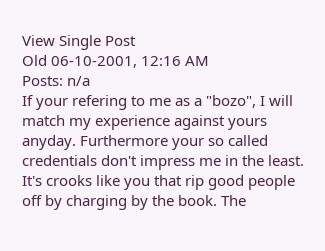View Single Post
Old 06-10-2001, 12:16 AM
Posts: n/a
If your refering to me as a "bozo", I will match my experience against yours anyday. Furthermore your so called credentials don't impress me in the least. It's crooks like you that rip good people off by charging by the book. The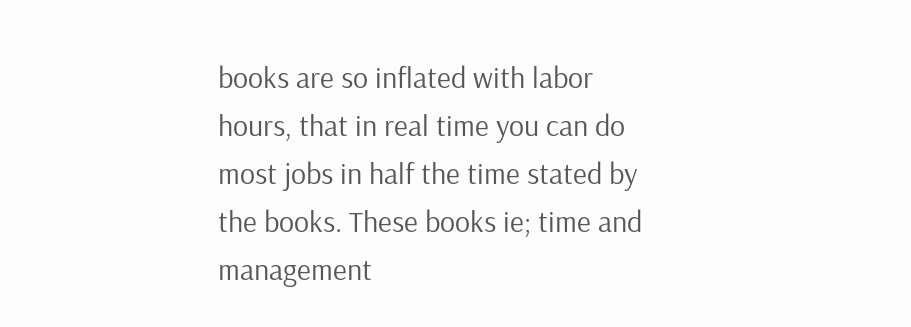books are so inflated with labor hours, that in real time you can do most jobs in half the time stated by the books. These books ie; time and management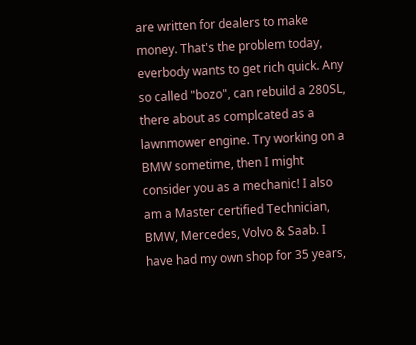are written for dealers to make money. That's the problem today, everbody wants to get rich quick. Any so called "bozo", can rebuild a 280SL, there about as complcated as a lawnmower engine. Try working on a BMW sometime, then I might consider you as a mechanic! I also am a Master certified Technician, BMW, Mercedes, Volvo & Saab. I have had my own shop for 35 years,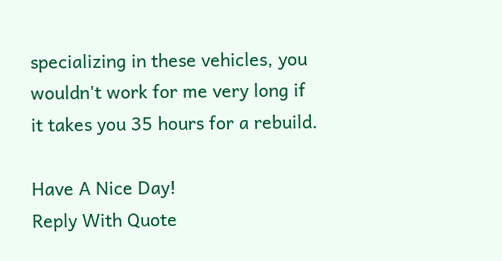specializing in these vehicles, you wouldn't work for me very long if it takes you 35 hours for a rebuild.

Have A Nice Day!
Reply With Quote